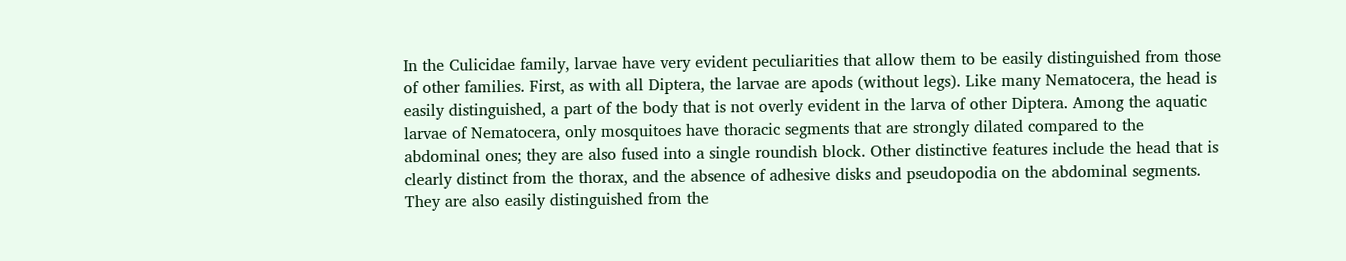In the Culicidae family, larvae have very evident peculiarities that allow them to be easily distinguished from those of other families. First, as with all Diptera, the larvae are apods (without legs). Like many Nematocera, the head is easily distinguished, a part of the body that is not overly evident in the larva of other Diptera. Among the aquatic larvae of Nematocera, only mosquitoes have thoracic segments that are strongly dilated compared to the abdominal ones; they are also fused into a single roundish block. Other distinctive features include the head that is clearly distinct from the thorax, and the absence of adhesive disks and pseudopodia on the abdominal segments. They are also easily distinguished from the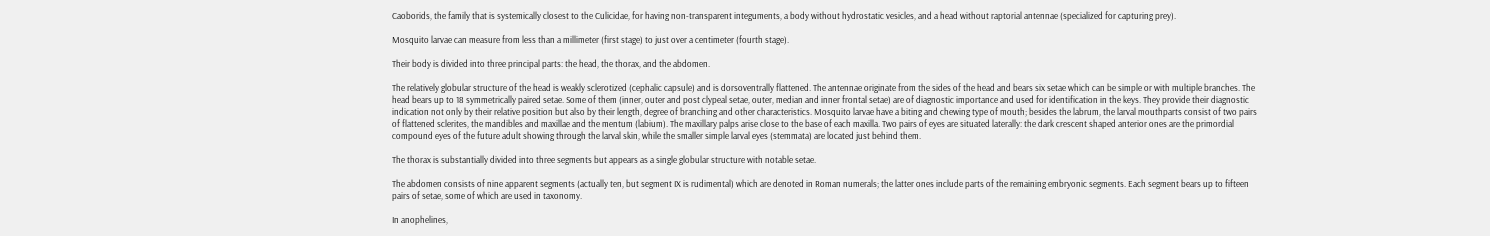Caoborids, the family that is systemically closest to the Culicidae, for having non-transparent integuments, a body without hydrostatic vesicles, and a head without raptorial antennae (specialized for capturing prey).

Mosquito larvae can measure from less than a millimeter (first stage) to just over a centimeter (fourth stage).

Their body is divided into three principal parts: the head, the thorax, and the abdomen.

The relatively globular structure of the head is weakly sclerotized (cephalic capsule) and is dorsoventrally flattened. The antennae originate from the sides of the head and bears six setae which can be simple or with multiple branches. The head bears up to 18 symmetrically paired setae. Some of them (inner, outer and post clypeal setae, outer, median and inner frontal setae) are of diagnostic importance and used for identification in the keys. They provide their diagnostic indication not only by their relative position but also by their length, degree of branching and other characteristics. Mosquito larvae have a biting and chewing type of mouth; besides the labrum, the larval mouthparts consist of two pairs of flattened sclerites, the mandibles and maxillae and the mentum (labium). The maxillary palps arise close to the base of each maxilla. Two pairs of eyes are situated laterally: the dark crescent shaped anterior ones are the primordial compound eyes of the future adult showing through the larval skin, while the smaller simple larval eyes (stemmata) are located just behind them.

The thorax is substantially divided into three segments but appears as a single globular structure with notable setae.

The abdomen consists of nine apparent segments (actually ten, but segment IX is rudimental) which are denoted in Roman numerals; the latter ones include parts of the remaining embryonic segments. Each segment bears up to fifteen pairs of setae, some of which are used in taxonomy.

In anophelines,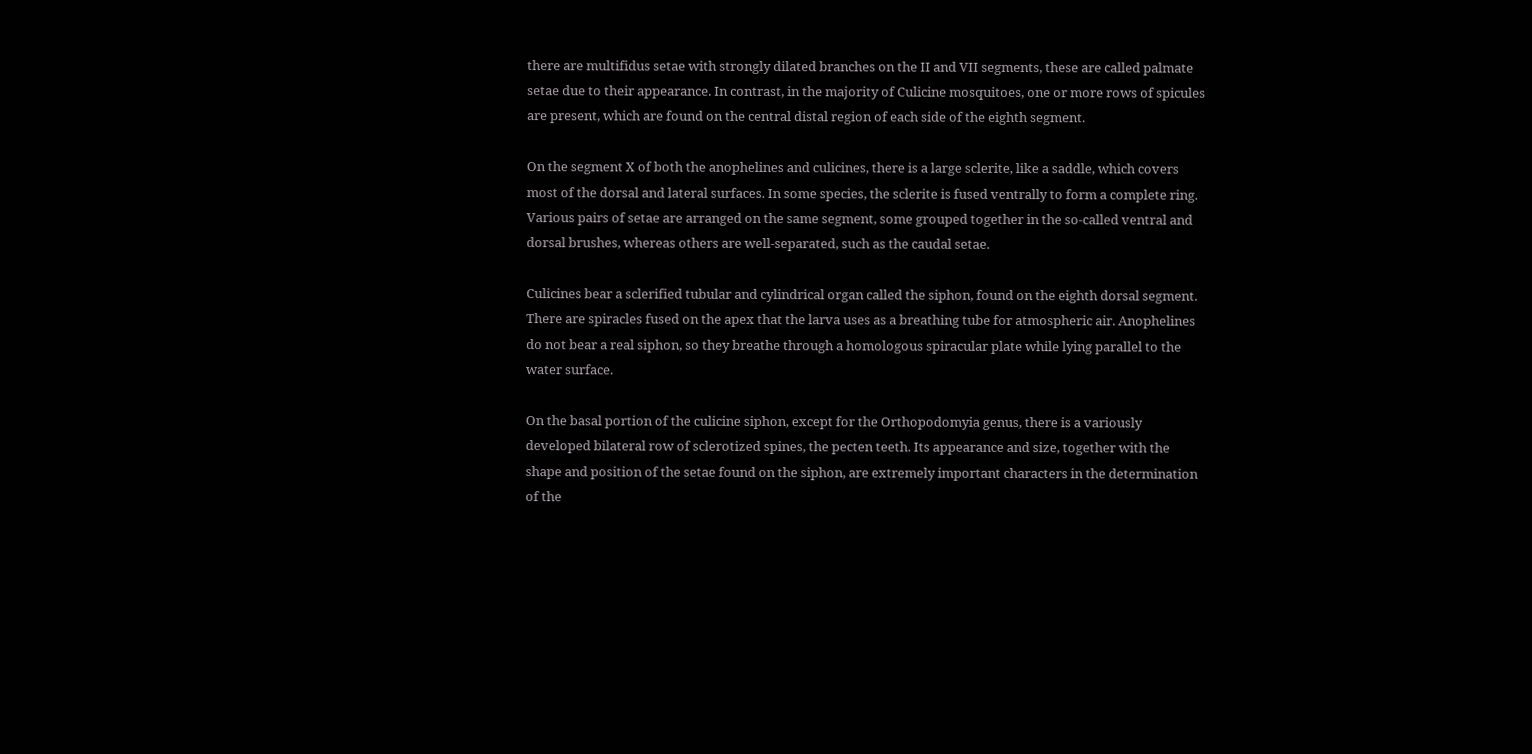there are multifidus setae with strongly dilated branches on the II and VII segments, these are called palmate setae due to their appearance. In contrast, in the majority of Culicine mosquitoes, one or more rows of spicules are present, which are found on the central distal region of each side of the eighth segment.

On the segment X of both the anophelines and culicines, there is a large sclerite, like a saddle, which covers most of the dorsal and lateral surfaces. In some species, the sclerite is fused ventrally to form a complete ring. Various pairs of setae are arranged on the same segment, some grouped together in the so-called ventral and dorsal brushes, whereas others are well-separated, such as the caudal setae.

Culicines bear a sclerified tubular and cylindrical organ called the siphon, found on the eighth dorsal segment. There are spiracles fused on the apex that the larva uses as a breathing tube for atmospheric air. Anophelines do not bear a real siphon, so they breathe through a homologous spiracular plate while lying parallel to the water surface.

On the basal portion of the culicine siphon, except for the Orthopodomyia genus, there is a variously developed bilateral row of sclerotized spines, the pecten teeth. Its appearance and size, together with the shape and position of the setae found on the siphon, are extremely important characters in the determination of the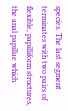species. The last segment terminates with two pairs of flexible, papilliform structures, the anal papillae which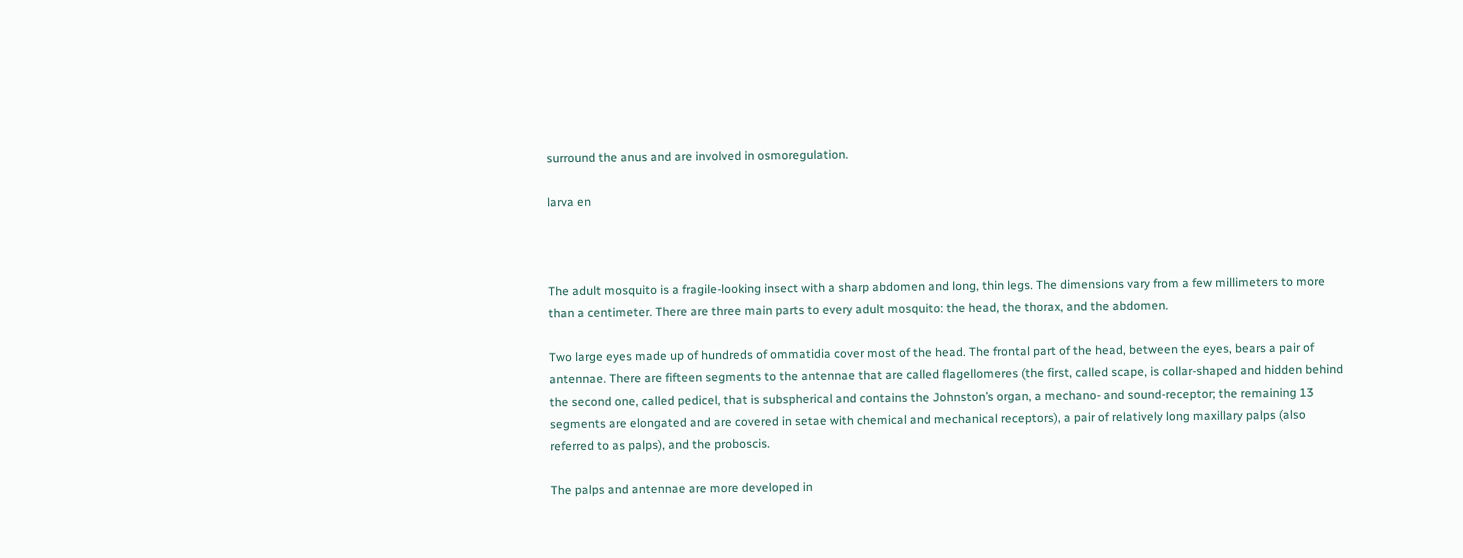surround the anus and are involved in osmoregulation.

larva en



The adult mosquito is a fragile-looking insect with a sharp abdomen and long, thin legs. The dimensions vary from a few millimeters to more than a centimeter. There are three main parts to every adult mosquito: the head, the thorax, and the abdomen.

Two large eyes made up of hundreds of ommatidia cover most of the head. The frontal part of the head, between the eyes, bears a pair of antennae. There are fifteen segments to the antennae that are called flagellomeres (the first, called scape, is collar-shaped and hidden behind the second one, called pedicel, that is subspherical and contains the Johnston’s organ, a mechano- and sound-receptor; the remaining 13 segments are elongated and are covered in setae with chemical and mechanical receptors), a pair of relatively long maxillary palps (also referred to as palps), and the proboscis.

The palps and antennae are more developed in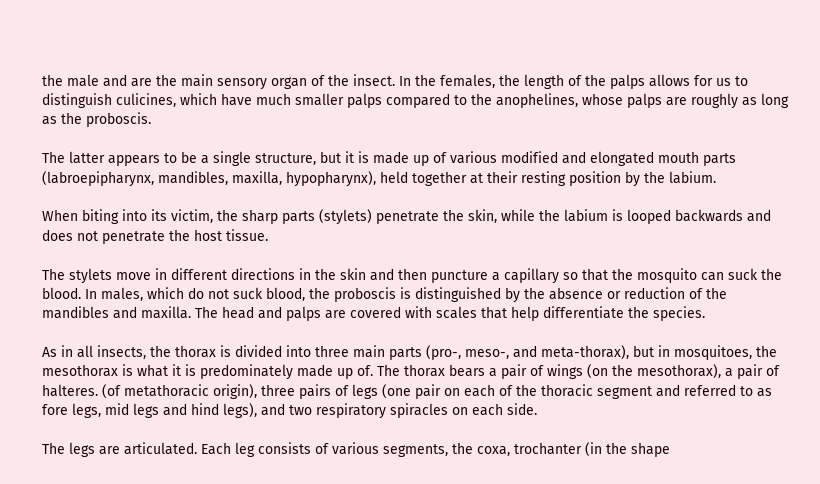the male and are the main sensory organ of the insect. In the females, the length of the palps allows for us to distinguish culicines, which have much smaller palps compared to the anophelines, whose palps are roughly as long as the proboscis.

The latter appears to be a single structure, but it is made up of various modified and elongated mouth parts (labroepipharynx, mandibles, maxilla, hypopharynx), held together at their resting position by the labium.

When biting into its victim, the sharp parts (stylets) penetrate the skin, while the labium is looped backwards and does not penetrate the host tissue.

The stylets move in different directions in the skin and then puncture a capillary so that the mosquito can suck the blood. In males, which do not suck blood, the proboscis is distinguished by the absence or reduction of the mandibles and maxilla. The head and palps are covered with scales that help differentiate the species.

As in all insects, the thorax is divided into three main parts (pro-, meso-, and meta-thorax), but in mosquitoes, the mesothorax is what it is predominately made up of. The thorax bears a pair of wings (on the mesothorax), a pair of halteres. (of metathoracic origin), three pairs of legs (one pair on each of the thoracic segment and referred to as fore legs, mid legs and hind legs), and two respiratory spiracles on each side.

The legs are articulated. Each leg consists of various segments, the coxa, trochanter (in the shape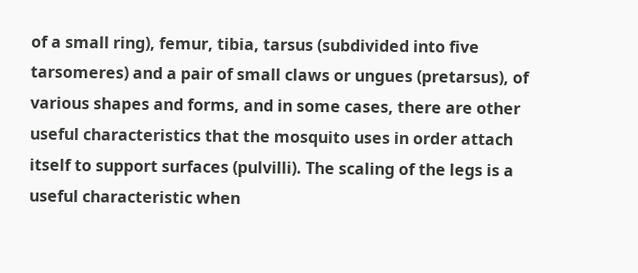of a small ring), femur, tibia, tarsus (subdivided into five tarsomeres) and a pair of small claws or ungues (pretarsus), of various shapes and forms, and in some cases, there are other useful characteristics that the mosquito uses in order attach itself to support surfaces (pulvilli). The scaling of the legs is a useful characteristic when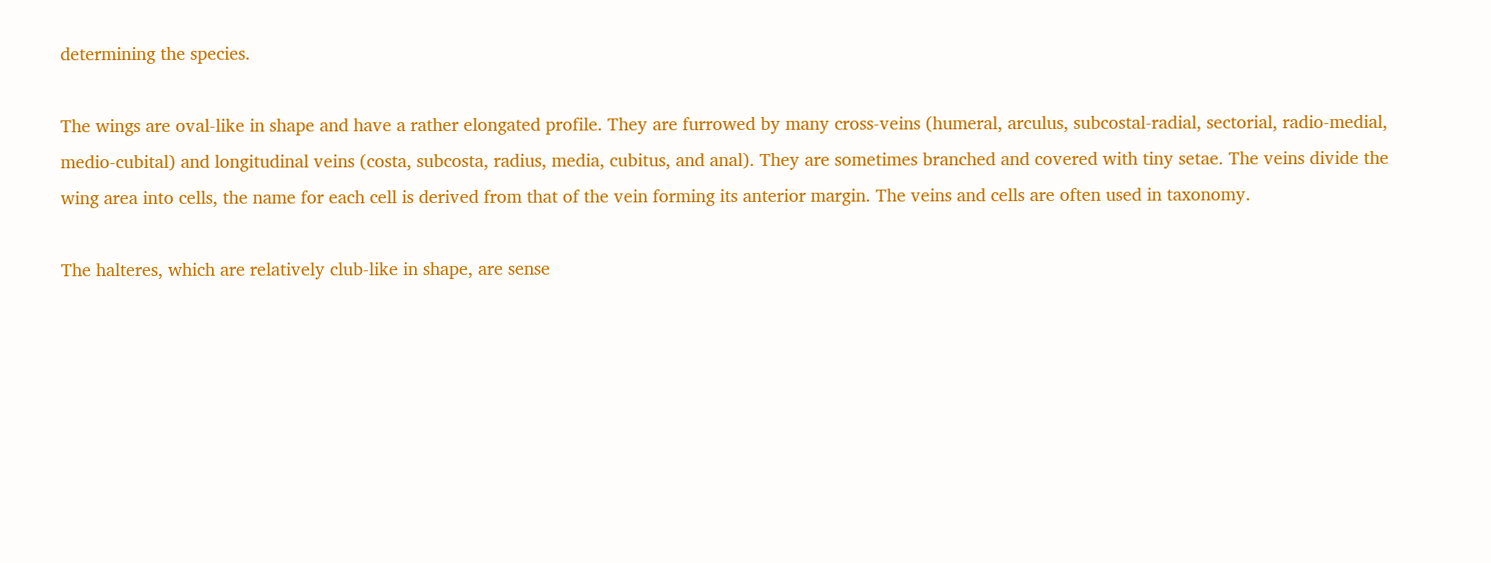determining the species.

The wings are oval-like in shape and have a rather elongated profile. They are furrowed by many cross-veins (humeral, arculus, subcostal-radial, sectorial, radio-medial, medio-cubital) and longitudinal veins (costa, subcosta, radius, media, cubitus, and anal). They are sometimes branched and covered with tiny setae. The veins divide the wing area into cells, the name for each cell is derived from that of the vein forming its anterior margin. The veins and cells are often used in taxonomy.

The halteres, which are relatively club-like in shape, are sense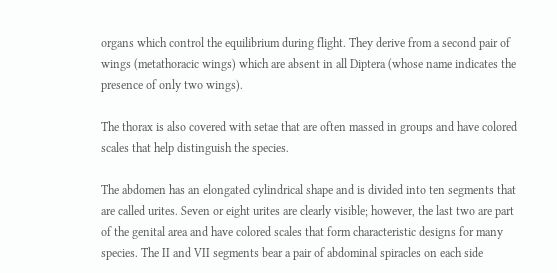organs which control the equilibrium during flight. They derive from a second pair of wings (metathoracic wings) which are absent in all Diptera (whose name indicates the presence of only two wings).

The thorax is also covered with setae that are often massed in groups and have colored scales that help distinguish the species.

The abdomen has an elongated cylindrical shape and is divided into ten segments that are called urites. Seven or eight urites are clearly visible; however, the last two are part of the genital area and have colored scales that form characteristic designs for many species. The II and VII segments bear a pair of abdominal spiracles on each side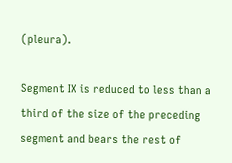(pleura).

Segment IX is reduced to less than a third of the size of the preceding segment and bears the rest of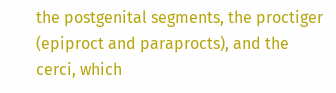the postgenital segments, the proctiger (epiproct and paraprocts), and the cerci, which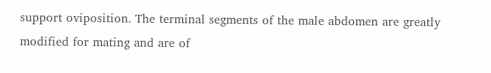support oviposition. The terminal segments of the male abdomen are greatly modified for mating and are of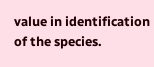value in identification of the species.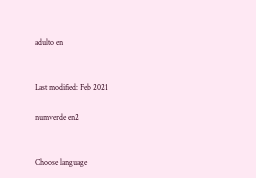adulto en


Last modified: Feb 2021

numverde en2


Choose language